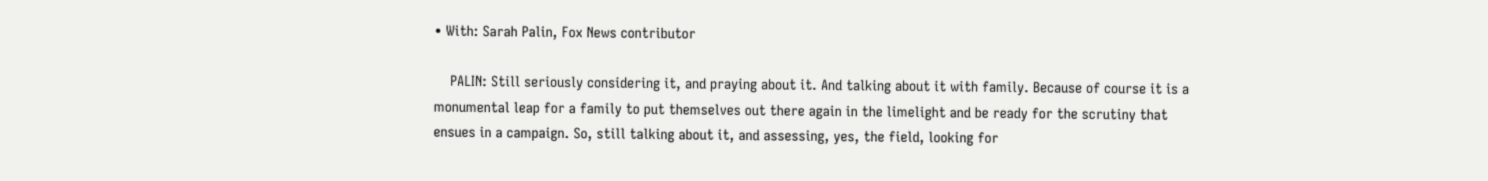• With: Sarah Palin, Fox News contributor

    PALIN: Still seriously considering it, and praying about it. And talking about it with family. Because of course it is a monumental leap for a family to put themselves out there again in the limelight and be ready for the scrutiny that ensues in a campaign. So, still talking about it, and assessing, yes, the field, looking for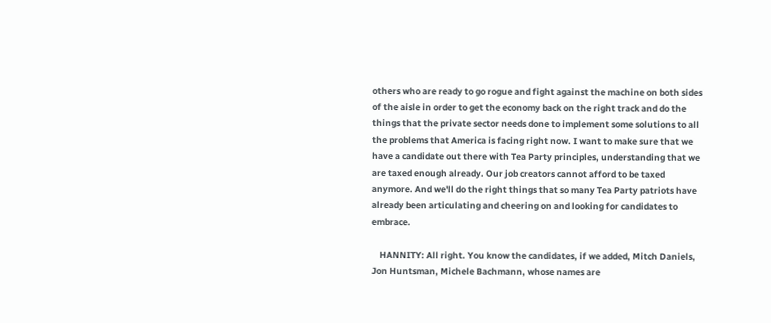others who are ready to go rogue and fight against the machine on both sides of the aisle in order to get the economy back on the right track and do the things that the private sector needs done to implement some solutions to all the problems that America is facing right now. I want to make sure that we have a candidate out there with Tea Party principles, understanding that we are taxed enough already. Our job creators cannot afford to be taxed anymore. And we'll do the right things that so many Tea Party patriots have already been articulating and cheering on and looking for candidates to embrace.

    HANNITY: All right. You know the candidates, if we added, Mitch Daniels, Jon Huntsman, Michele Bachmann, whose names are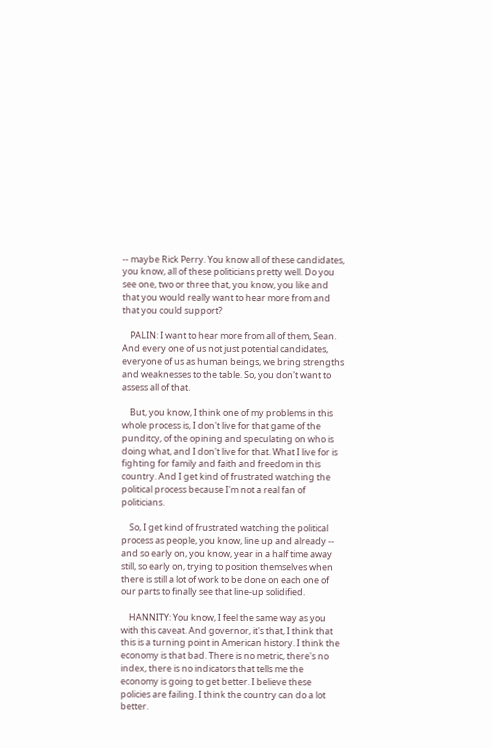-- maybe Rick Perry. You know all of these candidates, you know, all of these politicians pretty well. Do you see one, two or three that, you know, you like and that you would really want to hear more from and that you could support?

    PALIN: I want to hear more from all of them, Sean. And every one of us not just potential candidates, everyone of us as human beings, we bring strengths and weaknesses to the table. So, you don't want to assess all of that.

    But, you know, I think one of my problems in this whole process is, I don't live for that game of the punditcy, of the opining and speculating on who is doing what, and I don't live for that. What I live for is fighting for family and faith and freedom in this country. And I get kind of frustrated watching the political process because I'm not a real fan of politicians.

    So, I get kind of frustrated watching the political process as people, you know, line up and already -- and so early on, you know, year in a half time away still, so early on, trying to position themselves when there is still a lot of work to be done on each one of our parts to finally see that line-up solidified.

    HANNITY: You know, I feel the same way as you with this caveat. And governor, it's that, I think that this is a turning point in American history. I think the economy is that bad. There is no metric, there's no index, there is no indicators that tells me the economy is going to get better. I believe these policies are failing. I think the country can do a lot better.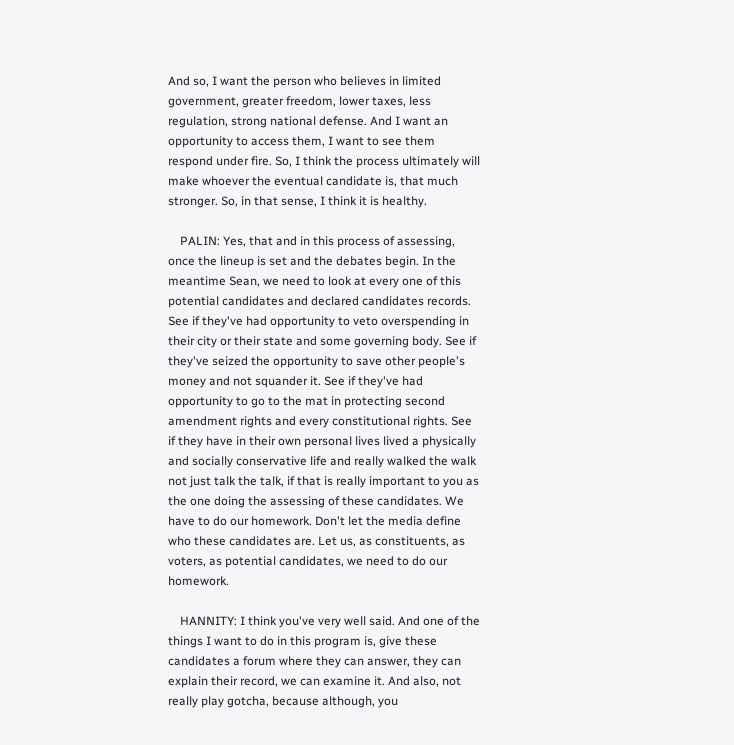And so, I want the person who believes in limited government, greater freedom, lower taxes, less regulation, strong national defense. And I want an opportunity to access them, I want to see them respond under fire. So, I think the process ultimately will make whoever the eventual candidate is, that much stronger. So, in that sense, I think it is healthy.

    PALIN: Yes, that and in this process of assessing, once the lineup is set and the debates begin. In the meantime Sean, we need to look at every one of this potential candidates and declared candidates records. See if they've had opportunity to veto overspending in their city or their state and some governing body. See if they've seized the opportunity to save other people's money and not squander it. See if they've had opportunity to go to the mat in protecting second amendment rights and every constitutional rights. See if they have in their own personal lives lived a physically and socially conservative life and really walked the walk not just talk the talk, if that is really important to you as the one doing the assessing of these candidates. We have to do our homework. Don't let the media define who these candidates are. Let us, as constituents, as voters, as potential candidates, we need to do our homework.

    HANNITY: I think you've very well said. And one of the things I want to do in this program is, give these candidates a forum where they can answer, they can explain their record, we can examine it. And also, not really play gotcha, because although, you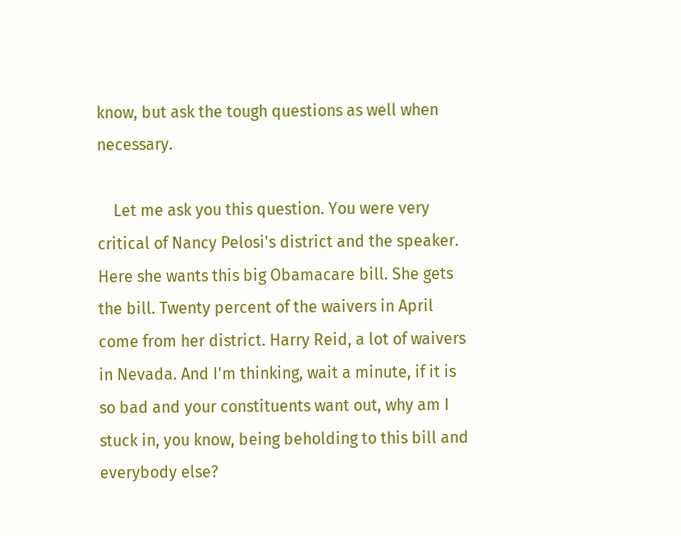know, but ask the tough questions as well when necessary.

    Let me ask you this question. You were very critical of Nancy Pelosi's district and the speaker. Here she wants this big Obamacare bill. She gets the bill. Twenty percent of the waivers in April come from her district. Harry Reid, a lot of waivers in Nevada. And I'm thinking, wait a minute, if it is so bad and your constituents want out, why am I stuck in, you know, being beholding to this bill and everybody else?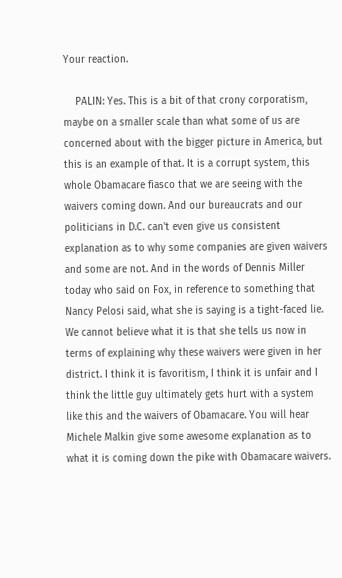Your reaction.

    PALIN: Yes. This is a bit of that crony corporatism, maybe on a smaller scale than what some of us are concerned about with the bigger picture in America, but this is an example of that. It is a corrupt system, this whole Obamacare fiasco that we are seeing with the waivers coming down. And our bureaucrats and our politicians in D.C. can't even give us consistent explanation as to why some companies are given waivers and some are not. And in the words of Dennis Miller today who said on Fox, in reference to something that Nancy Pelosi said, what she is saying is a tight-faced lie. We cannot believe what it is that she tells us now in terms of explaining why these waivers were given in her district. I think it is favoritism, I think it is unfair and I think the little guy ultimately gets hurt with a system like this and the waivers of Obamacare. You will hear Michele Malkin give some awesome explanation as to what it is coming down the pike with Obamacare waivers.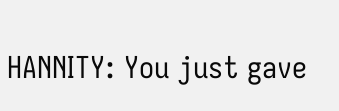HANNITY: You just gave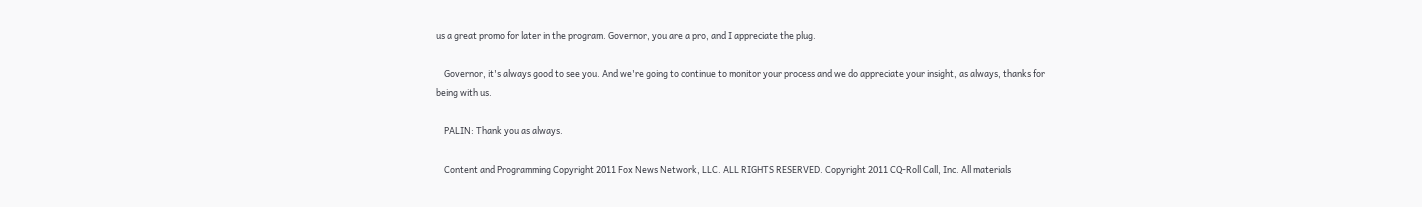us a great promo for later in the program. Governor, you are a pro, and I appreciate the plug.

    Governor, it's always good to see you. And we're going to continue to monitor your process and we do appreciate your insight, as always, thanks for being with us.

    PALIN: Thank you as always.

    Content and Programming Copyright 2011 Fox News Network, LLC. ALL RIGHTS RESERVED. Copyright 2011 CQ-Roll Call, Inc. All materials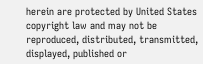herein are protected by United States copyright law and may not be reproduced, distributed, transmitted, displayed, published or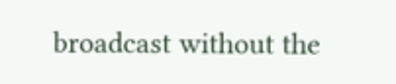broadcast without the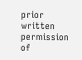prior written permission of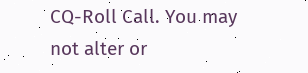CQ-Roll Call. You may not alter or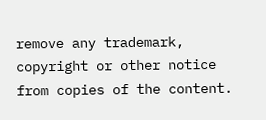remove any trademark, copyright or other notice from copies of the content.